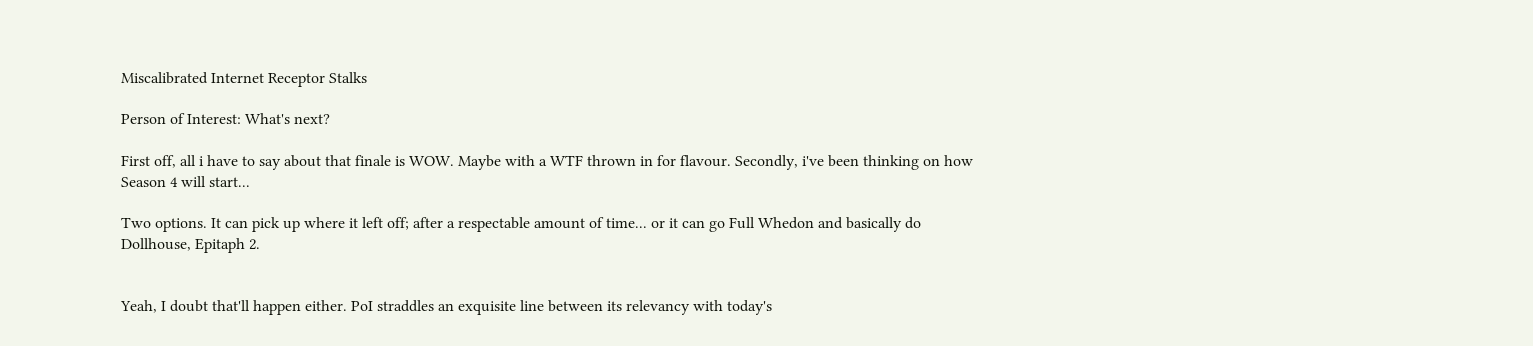Miscalibrated Internet Receptor Stalks

Person of Interest: What's next?

First off, all i have to say about that finale is WOW. Maybe with a WTF thrown in for flavour. Secondly, i've been thinking on how Season 4 will start...

Two options. It can pick up where it left off; after a respectable amount of time... or it can go Full Whedon and basically do Dollhouse, Epitaph 2.


Yeah, I doubt that'll happen either. PoI straddles an exquisite line between its relevancy with today's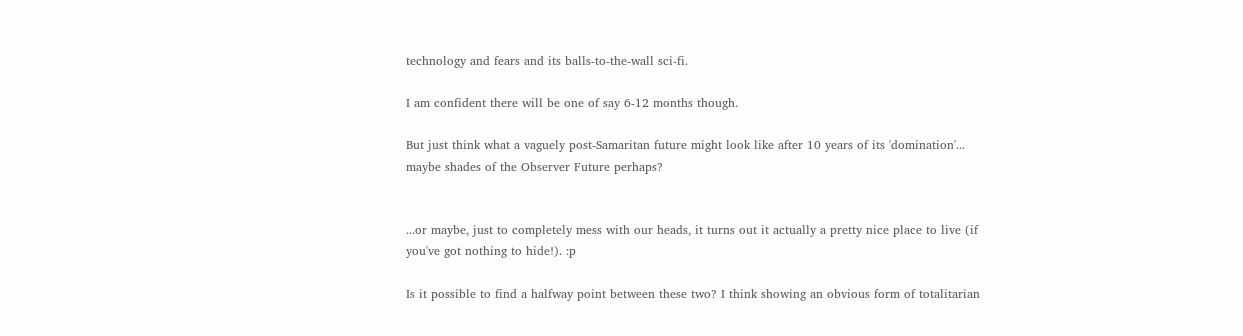technology and fears and its balls-to-the-wall sci-fi.

I am confident there will be one of say 6-12 months though.

But just think what a vaguely post-Samaritan future might look like after 10 years of its 'domination'... maybe shades of the Observer Future perhaps?


...or maybe, just to completely mess with our heads, it turns out it actually a pretty nice place to live (if you've got nothing to hide!). :p

Is it possible to find a halfway point between these two? I think showing an obvious form of totalitarian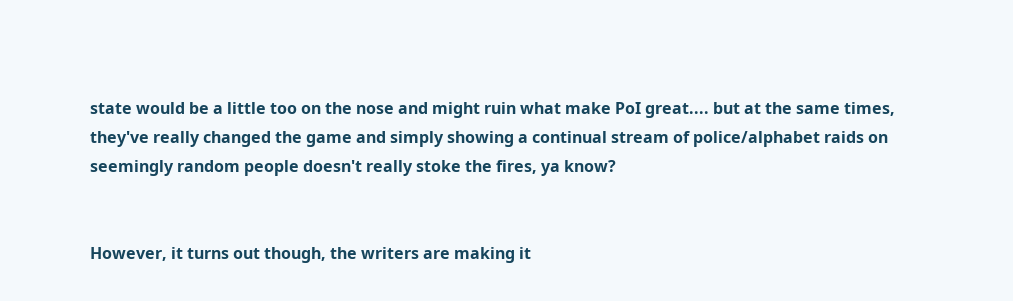state would be a little too on the nose and might ruin what make PoI great.... but at the same times, they've really changed the game and simply showing a continual stream of police/alphabet raids on seemingly random people doesn't really stoke the fires, ya know?


However, it turns out though, the writers are making it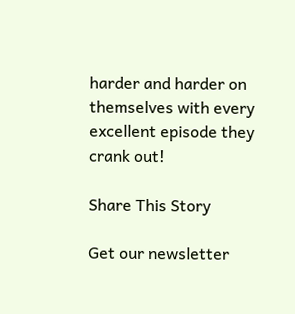harder and harder on themselves with every excellent episode they crank out!

Share This Story

Get our newsletter